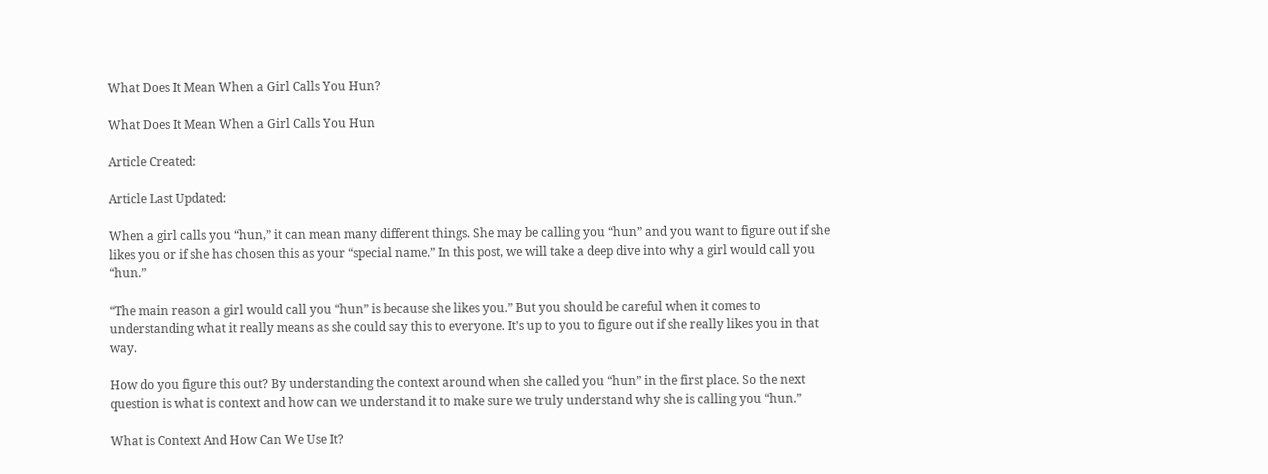What Does It Mean When a Girl Calls You Hun?

What Does It Mean When a Girl Calls You Hun

Article Created:

Article Last Updated:

When a girl calls you “hun,” it can mean many different things. She may be calling you “hun” and you want to figure out if she likes you or if she has chosen this as your “special name.” In this post, we will take a deep dive into why a girl would call you “hun.”

“The main reason a girl would call you “hun” is because she likes you.” But you should be careful when it comes to understanding what it really means as she could say this to everyone. It’s up to you to figure out if she really likes you in that way.

How do you figure this out? By understanding the context around when she called you “hun” in the first place. So the next question is what is context and how can we understand it to make sure we truly understand why she is calling you “hun.”

What is Context And How Can We Use It?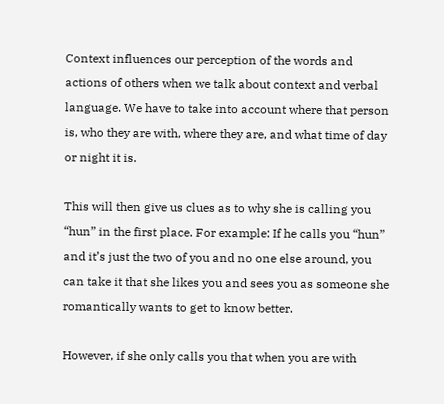Context influences our perception of the words and actions of others when we talk about context and verbal language. We have to take into account where that person is, who they are with, where they are, and what time of day or night it is.

This will then give us clues as to why she is calling you “hun” in the first place. For example: If he calls you “hun” and it’s just the two of you and no one else around, you can take it that she likes you and sees you as someone she romantically wants to get to know better.

However, if she only calls you that when you are with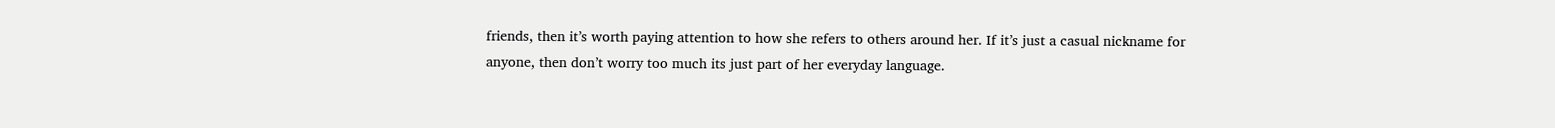friends, then it’s worth paying attention to how she refers to others around her. If it’s just a casual nickname for anyone, then don’t worry too much its just part of her everyday language.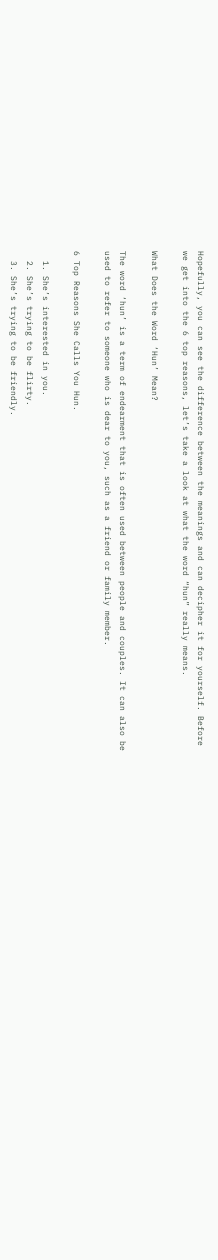Hopefully, you can see the difference between the meanings and can decipher it for yourself. Before we get into the 6 top reasons, let’s take a look at what the word “hun” really means.

What Does the Word ‘Hun’ Mean?

The word ‘hun’ is a term of endearment that is often used between people and couples. It can also be used to refer to someone who is dear to you, such as a friend or family member.

6 Top Reasons She Calls You Hun.

  1. She’s interested in you.
  2. She’s trying to be flirty.
  3. She’s trying to be friendly.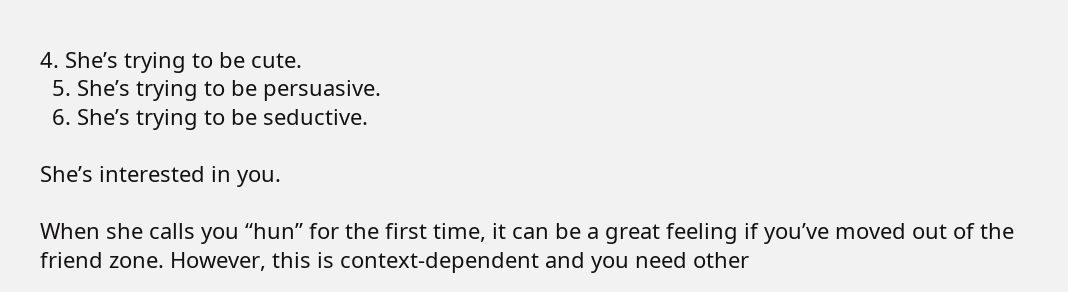4. She’s trying to be cute.
  5. She’s trying to be persuasive.
  6. She’s trying to be seductive.

She’s interested in you.

When she calls you “hun” for the first time, it can be a great feeling if you’ve moved out of the friend zone. However, this is context-dependent and you need other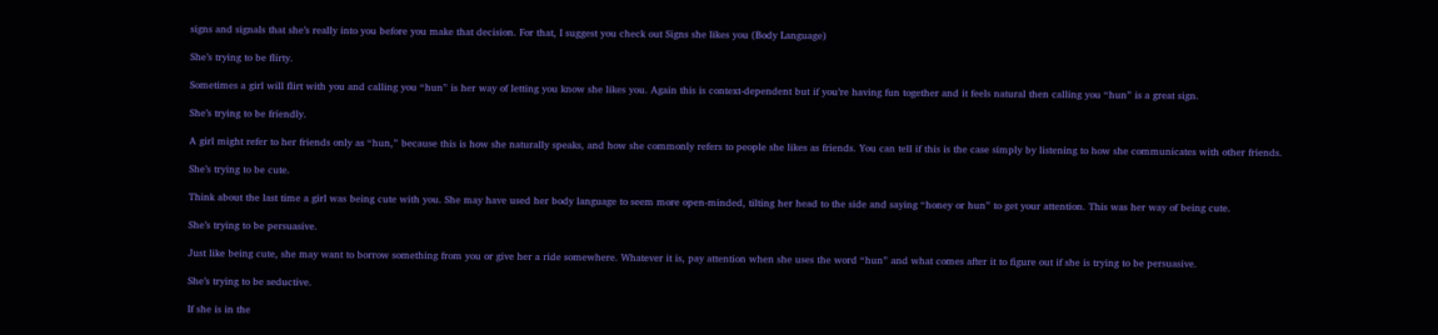signs and signals that she’s really into you before you make that decision. For that, I suggest you check out Signs she likes you (Body Language)

She’s trying to be flirty.

Sometimes a girl will flirt with you and calling you “hun” is her way of letting you know she likes you. Again this is context-dependent but if you’re having fun together and it feels natural then calling you “hun” is a great sign.

She’s trying to be friendly.

A girl might refer to her friends only as “hun,” because this is how she naturally speaks, and how she commonly refers to people she likes as friends. You can tell if this is the case simply by listening to how she communicates with other friends.

She’s trying to be cute.

Think about the last time a girl was being cute with you. She may have used her body language to seem more open-minded, tilting her head to the side and saying “honey or hun” to get your attention. This was her way of being cute.

She’s trying to be persuasive.

Just like being cute, she may want to borrow something from you or give her a ride somewhere. Whatever it is, pay attention when she uses the word “hun” and what comes after it to figure out if she is trying to be persuasive.

She’s trying to be seductive.

If she is in the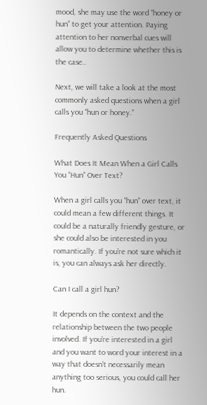mood, she may use the word “honey or hun” to get your attention. Paying attention to her nonverbal cues will allow you to determine whether this is the case..

Next, we will take a look at the most commonly asked questions when a girl calls you “hun or honey.”

Frequently Asked Questions

What Does It Mean When a Girl Calls You “Hun” Over Text?

When a girl calls you “hun” over text, it could mean a few different things. It could be a naturally friendly gesture, or she could also be interested in you romantically. If you’re not sure which it is, you can always ask her directly.

Can I call a girl hun?

It depends on the context and the relationship between the two people involved. If you’re interested in a girl and you want to word your interest in a way that doesn’t necessarily mean anything too serious, you could call her hun.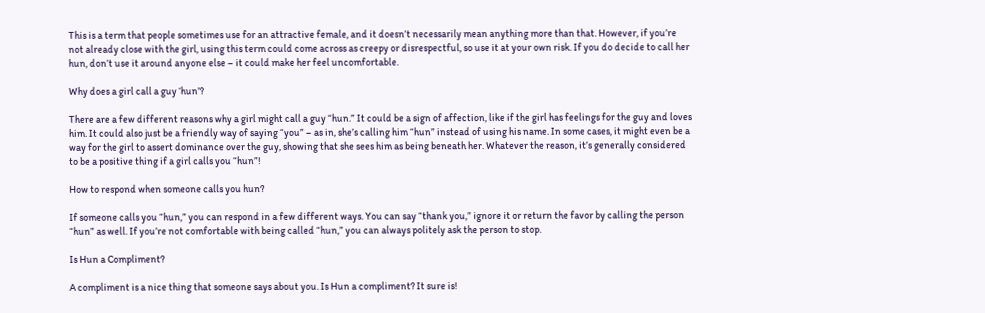This is a term that people sometimes use for an attractive female, and it doesn’t necessarily mean anything more than that. However, if you’re not already close with the girl, using this term could come across as creepy or disrespectful, so use it at your own risk. If you do decide to call her hun, don’t use it around anyone else – it could make her feel uncomfortable.

Why does a girl call a guy ‘hun’?

There are a few different reasons why a girl might call a guy “hun.” It could be a sign of affection, like if the girl has feelings for the guy and loves him. It could also just be a friendly way of saying “you” – as in, she’s calling him “hun” instead of using his name. In some cases, it might even be a way for the girl to assert dominance over the guy, showing that she sees him as being beneath her. Whatever the reason, it’s generally considered to be a positive thing if a girl calls you “hun”!

How to respond when someone calls you hun?

If someone calls you “hun,” you can respond in a few different ways. You can say “thank you,” ignore it or return the favor by calling the person “hun” as well. If you’re not comfortable with being called “hun,” you can always politely ask the person to stop.

Is Hun a Compliment?

A compliment is a nice thing that someone says about you. Is Hun a compliment? It sure is!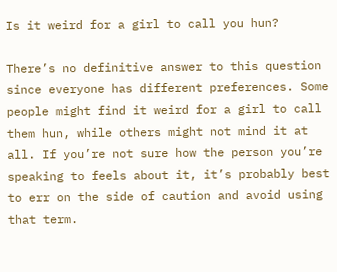Is it weird for a girl to call you hun?

There’s no definitive answer to this question since everyone has different preferences. Some people might find it weird for a girl to call them hun, while others might not mind it at all. If you’re not sure how the person you’re speaking to feels about it, it’s probably best to err on the side of caution and avoid using that term.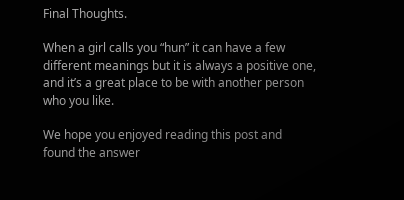Final Thoughts.

When a girl calls you “hun” it can have a few different meanings but it is always a positive one, and it’s a great place to be with another person who you like.

We hope you enjoyed reading this post and found the answer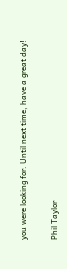you were looking for. Until next time, have a great day!

Phil Taylor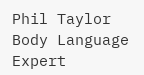Phil Taylor Body Language Expert